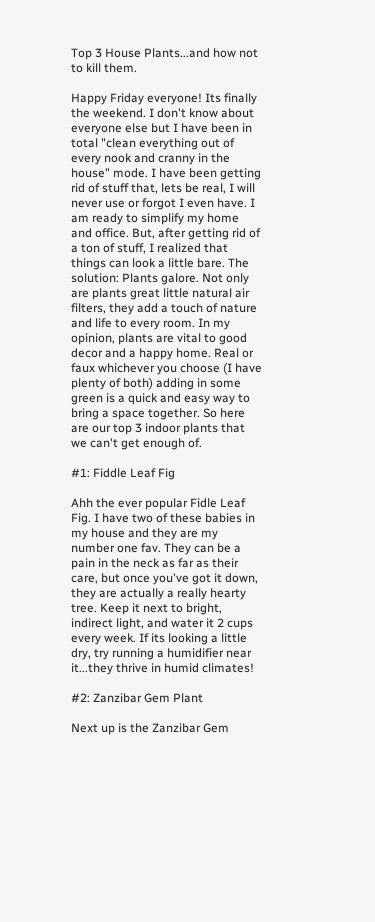Top 3 House Plants...and how not to kill them.

Happy Friday everyone! Its finally the weekend. I don't know about everyone else but I have been in total "clean everything out of every nook and cranny in the house" mode. I have been getting rid of stuff that, lets be real, I will never use or forgot I even have. I am ready to simplify my home and office. But, after getting rid of a ton of stuff, I realized that things can look a little bare. The solution: Plants galore. Not only are plants great little natural air filters, they add a touch of nature and life to every room. In my opinion, plants are vital to good decor and a happy home. Real or faux whichever you choose (I have plenty of both) adding in some green is a quick and easy way to bring a space together. So here are our top 3 indoor plants that we can't get enough of.

#1: Fiddle Leaf Fig

Ahh the ever popular Fidle Leaf Fig. I have two of these babies in my house and they are my number one fav. They can be a pain in the neck as far as their care, but once you've got it down, they are actually a really hearty tree. Keep it next to bright, indirect light, and water it 2 cups every week. If its looking a little dry, try running a humidifier near it...they thrive in humid climates!

#2: Zanzibar Gem Plant

Next up is the Zanzibar Gem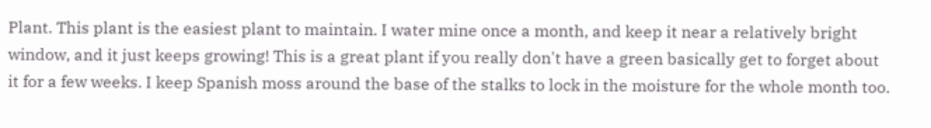Plant. This plant is the easiest plant to maintain. I water mine once a month, and keep it near a relatively bright window, and it just keeps growing! This is a great plant if you really don't have a green basically get to forget about it for a few weeks. I keep Spanish moss around the base of the stalks to lock in the moisture for the whole month too.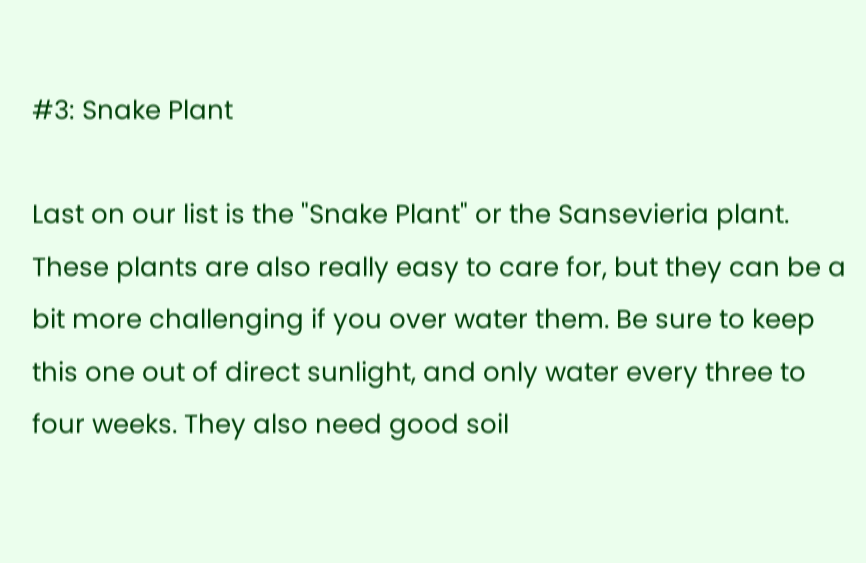#3: Snake Plant

Last on our list is the "Snake Plant" or the Sansevieria plant. These plants are also really easy to care for, but they can be a bit more challenging if you over water them. Be sure to keep this one out of direct sunlight, and only water every three to four weeks. They also need good soil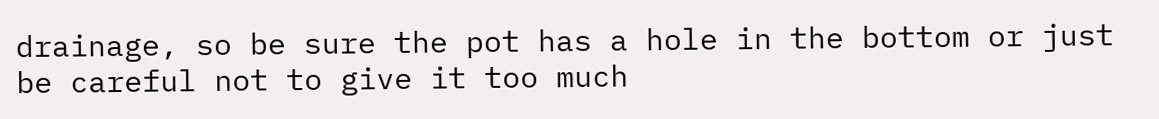drainage, so be sure the pot has a hole in the bottom or just be careful not to give it too much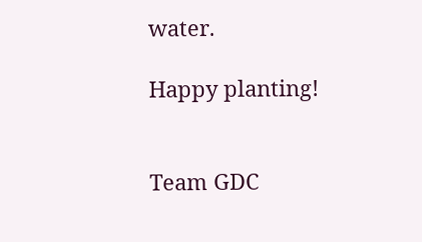water.

Happy planting!


Team GDC